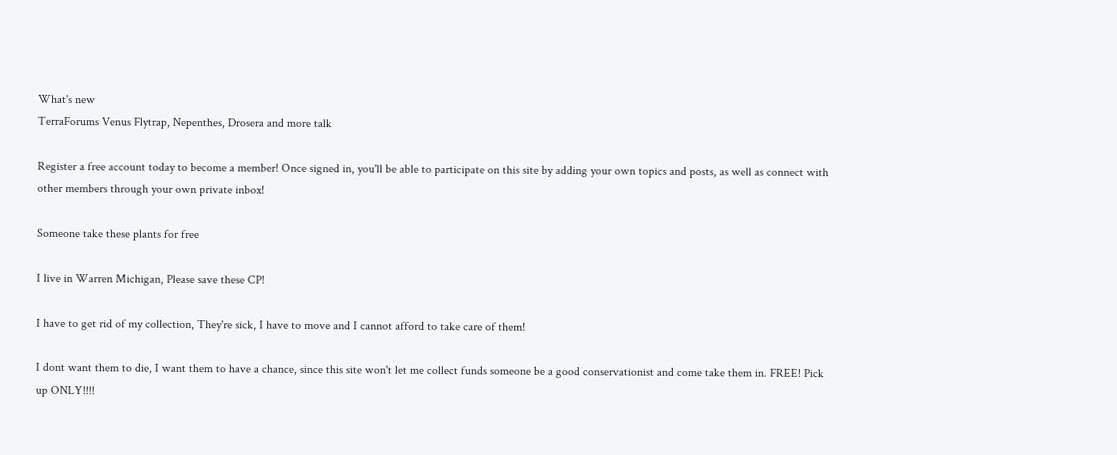What's new
TerraForums Venus Flytrap, Nepenthes, Drosera and more talk

Register a free account today to become a member! Once signed in, you'll be able to participate on this site by adding your own topics and posts, as well as connect with other members through your own private inbox!

Someone take these plants for free

I live in Warren Michigan, Please save these CP!

I have to get rid of my collection, They're sick, I have to move and I cannot afford to take care of them!

I dont want them to die, I want them to have a chance, since this site won't let me collect funds someone be a good conservationist and come take them in. FREE! Pick up ONLY!!!!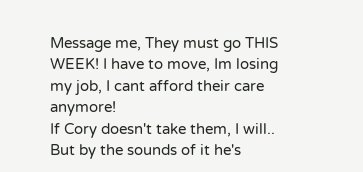Message me, They must go THIS WEEK! I have to move, Im losing my job, I cant afford their care anymore!
If Cory doesn't take them, I will.. But by the sounds of it he's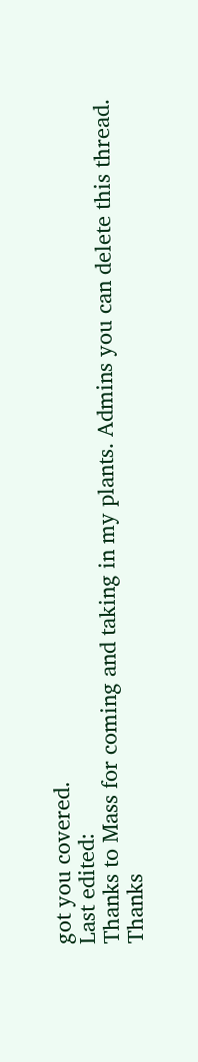got you covered.
Last edited:
Thanks to Mass for coming and taking in my plants. Admins you can delete this thread. Thanks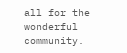all for the wonderful community.